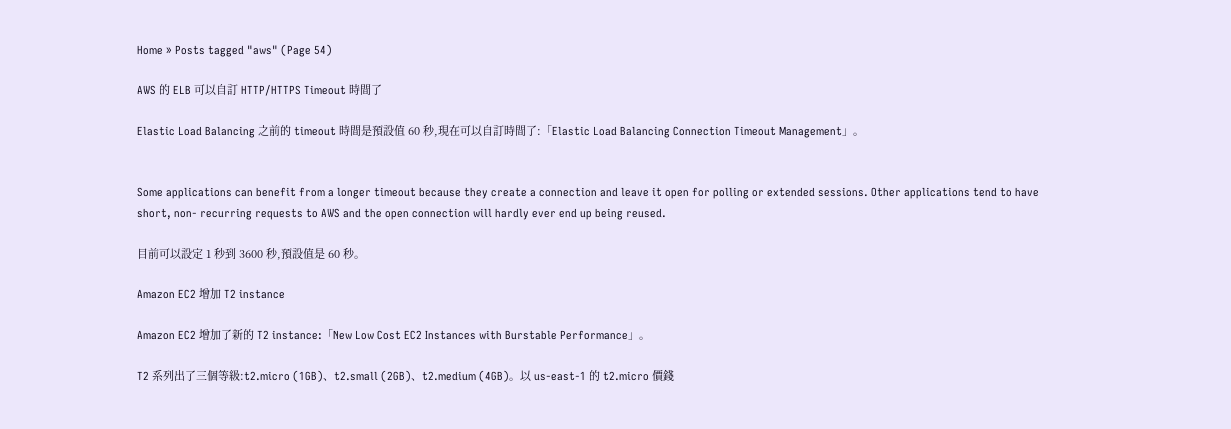Home » Posts tagged "aws" (Page 54)

AWS 的 ELB 可以自訂 HTTP/HTTPS Timeout 時間了

Elastic Load Balancing 之前的 timeout 時間是預設值 60 秒,現在可以自訂時間了:「Elastic Load Balancing Connection Timeout Management」。


Some applications can benefit from a longer timeout because they create a connection and leave it open for polling or extended sessions. Other applications tend to have short, non- recurring requests to AWS and the open connection will hardly ever end up being reused.

目前可以設定 1 秒到 3600 秒,預設值是 60 秒。

Amazon EC2 增加 T2 instance

Amazon EC2 增加了新的 T2 instance:「New Low Cost EC2 Instances with Burstable Performance」。

T2 系列出了三個等級:t2.micro (1GB)、t2.small (2GB)、t2.medium (4GB)。以 us-east-1 的 t2.micro 價錢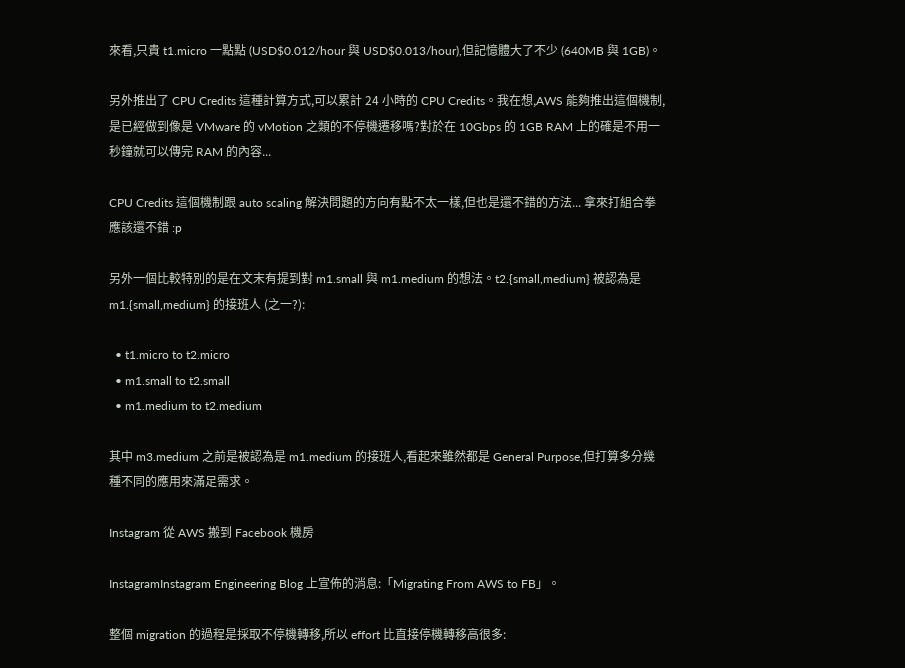來看,只貴 t1.micro 一點點 (USD$0.012/hour 與 USD$0.013/hour),但記憶體大了不少 (640MB 與 1GB)。

另外推出了 CPU Credits 這種計算方式,可以累計 24 小時的 CPU Credits。我在想,AWS 能夠推出這個機制,是已經做到像是 VMware 的 vMotion 之類的不停機遷移嗎?對於在 10Gbps 的 1GB RAM 上的確是不用一秒鐘就可以傳完 RAM 的內容...

CPU Credits 這個機制跟 auto scaling 解決問題的方向有點不太一樣,但也是還不錯的方法... 拿來打組合拳應該還不錯 :p

另外一個比較特別的是在文末有提到對 m1.small 與 m1.medium 的想法。t2.{small,medium} 被認為是 m1.{small,medium} 的接班人 (之一?):

  • t1.micro to t2.micro
  • m1.small to t2.small
  • m1.medium to t2.medium

其中 m3.medium 之前是被認為是 m1.medium 的接班人,看起來雖然都是 General Purpose,但打算多分幾種不同的應用來滿足需求。

Instagram 從 AWS 搬到 Facebook 機房

InstagramInstagram Engineering Blog 上宣佈的消息:「Migrating From AWS to FB」。

整個 migration 的過程是採取不停機轉移,所以 effort 比直接停機轉移高很多: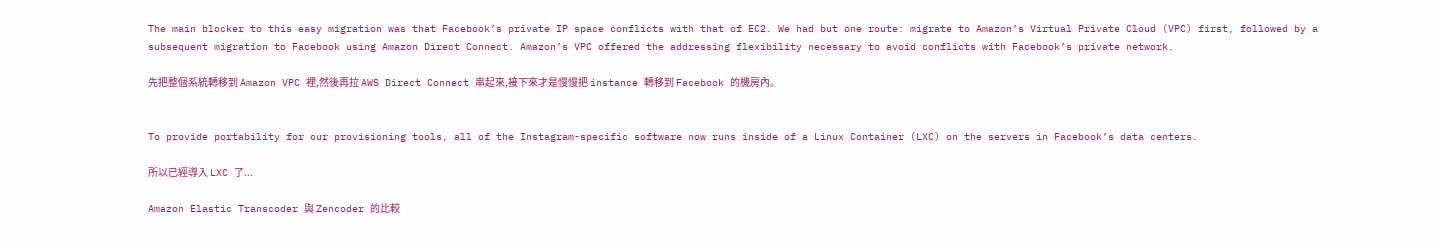The main blocker to this easy migration was that Facebook’s private IP space conflicts with that of EC2. We had but one route: migrate to Amazon’s Virtual Private Cloud (VPC) first, followed by a subsequent migration to Facebook using Amazon Direct Connect. Amazon’s VPC offered the addressing flexibility necessary to avoid conflicts with Facebook’s private network.

先把整個系統轉移到 Amazon VPC 裡,然後再拉 AWS Direct Connect 串起來,接下來才是慢慢把 instance 轉移到 Facebook 的機房內。


To provide portability for our provisioning tools, all of the Instagram-specific software now runs inside of a Linux Container (LXC) on the servers in Facebook’s data centers.

所以已經導入 LXC 了...

Amazon Elastic Transcoder 與 Zencoder 的比較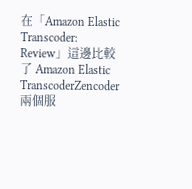在「Amazon Elastic Transcoder: Review」這邊比較了 Amazon Elastic TranscoderZencoder 兩個服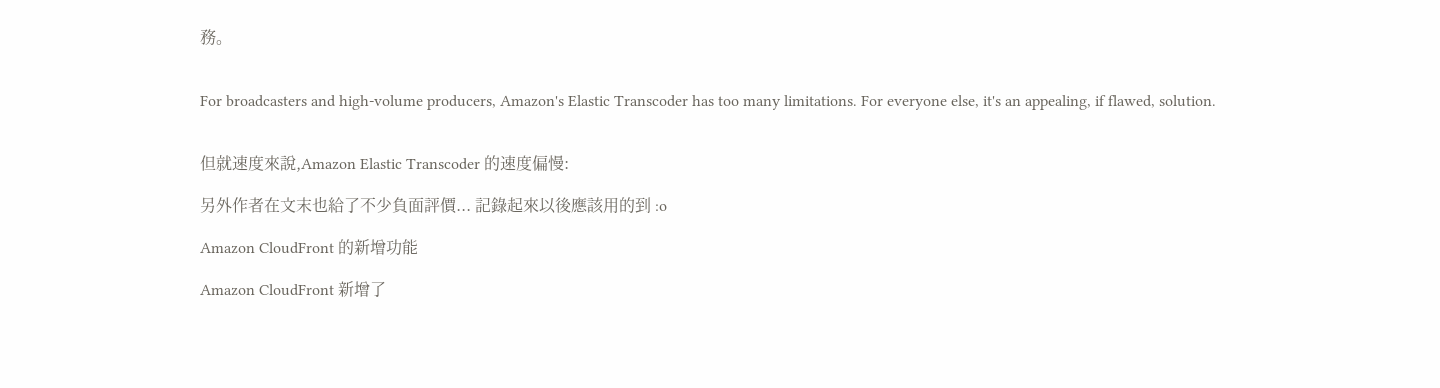務。


For broadcasters and high-volume producers, Amazon's Elastic Transcoder has too many limitations. For everyone else, it's an appealing, if flawed, solution.


但就速度來說,Amazon Elastic Transcoder 的速度偏慢:

另外作者在文末也給了不少負面評價... 記錄起來以後應該用的到 :o

Amazon CloudFront 的新增功能

Amazon CloudFront 新增了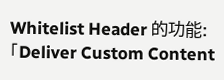Whitelist Header 的功能:「Deliver Custom Content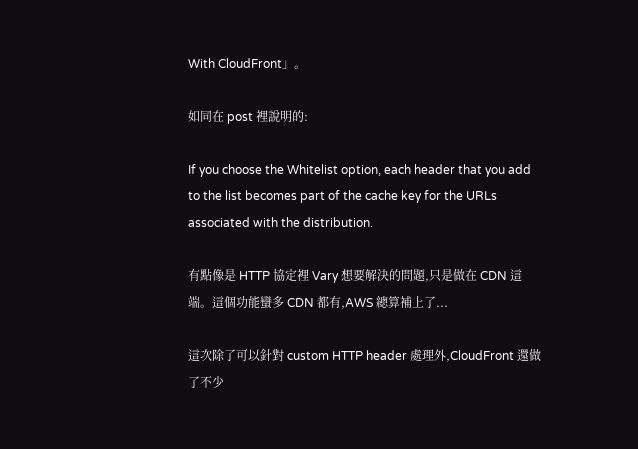With CloudFront」。

如同在 post 裡說明的:

If you choose the Whitelist option, each header that you add to the list becomes part of the cache key for the URLs associated with the distribution.

有點像是 HTTP 協定裡 Vary 想要解決的問題,只是做在 CDN 這端。這個功能蠻多 CDN 都有,AWS 總算補上了...

這次除了可以針對 custom HTTP header 處理外,CloudFront 還做了不少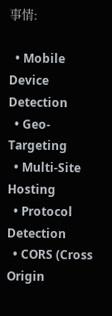事情:

  • Mobile Device Detection
  • Geo-Targeting
  • Multi-Site Hosting
  • Protocol Detection
  • CORS (Cross Origin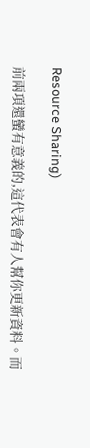Resource Sharing)

前兩項還蠻有意義的,這代表會有人幫你更新資料。而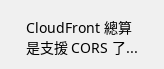CloudFront 總算是支援 CORS 了...